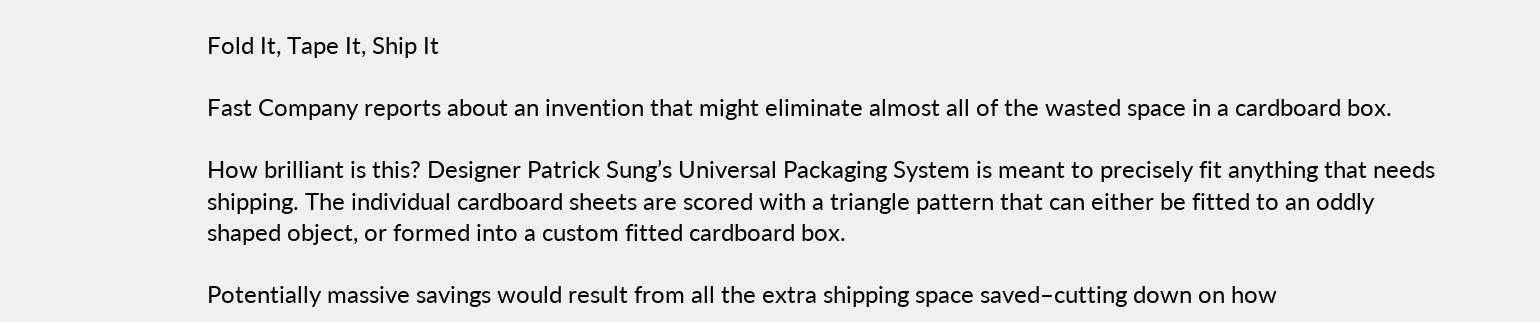Fold It, Tape It, Ship It

Fast Company reports about an invention that might eliminate almost all of the wasted space in a cardboard box.

How brilliant is this? Designer Patrick Sung’s Universal Packaging System is meant to precisely fit anything that needs shipping. The individual cardboard sheets are scored with a triangle pattern that can either be fitted to an oddly shaped object, or formed into a custom fitted cardboard box.

Potentially massive savings would result from all the extra shipping space saved–cutting down on how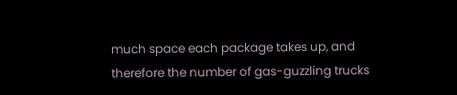much space each package takes up, and therefore the number of gas-guzzling trucks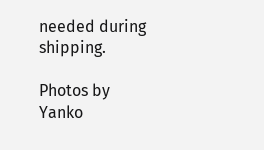needed during shipping.

Photos by Yanko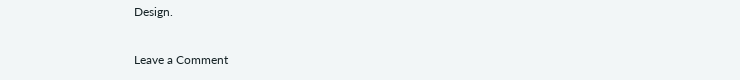Design.

Leave a Comment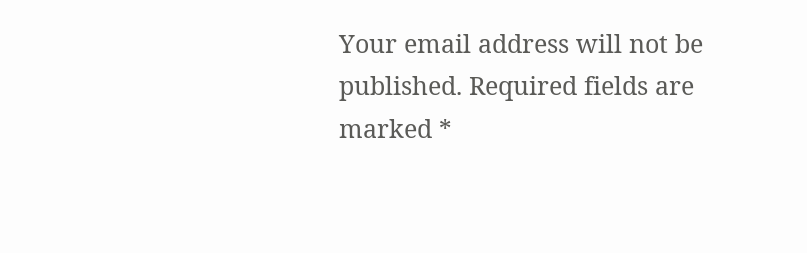Your email address will not be published. Required fields are marked *